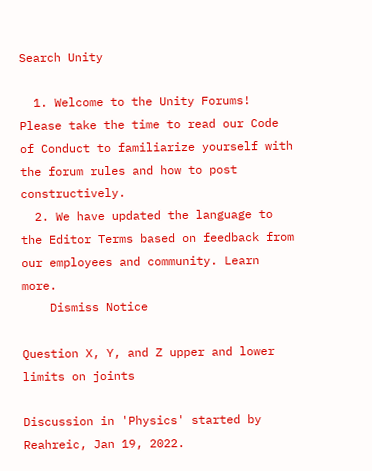Search Unity

  1. Welcome to the Unity Forums! Please take the time to read our Code of Conduct to familiarize yourself with the forum rules and how to post constructively.
  2. We have updated the language to the Editor Terms based on feedback from our employees and community. Learn more.
    Dismiss Notice

Question X, Y, and Z upper and lower limits on joints

Discussion in 'Physics' started by Reahreic, Jan 19, 2022.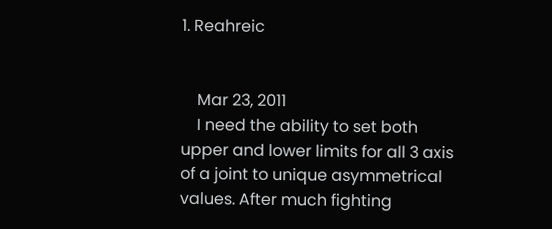1. Reahreic


    Mar 23, 2011
    I need the ability to set both upper and lower limits for all 3 axis of a joint to unique asymmetrical values. After much fighting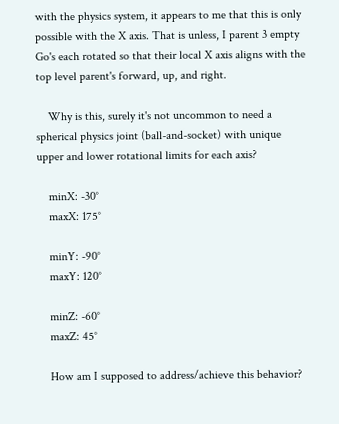with the physics system, it appears to me that this is only possible with the X axis. That is unless, I parent 3 empty Go's each rotated so that their local X axis aligns with the top level parent's forward, up, and right.

    Why is this, surely it's not uncommon to need a spherical physics joint (ball-and-socket) with unique upper and lower rotational limits for each axis?

    minX: -30°
    maxX: 175°

    minY: -90°
    maxY: 120°

    minZ: -60°
    maxZ: 45°

    How am I supposed to address/achieve this behavior?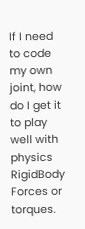If I need to code my own joint, how do I get it to play well with physics RigidBody Forces or torques.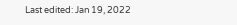Last edited: Jan 19, 2022